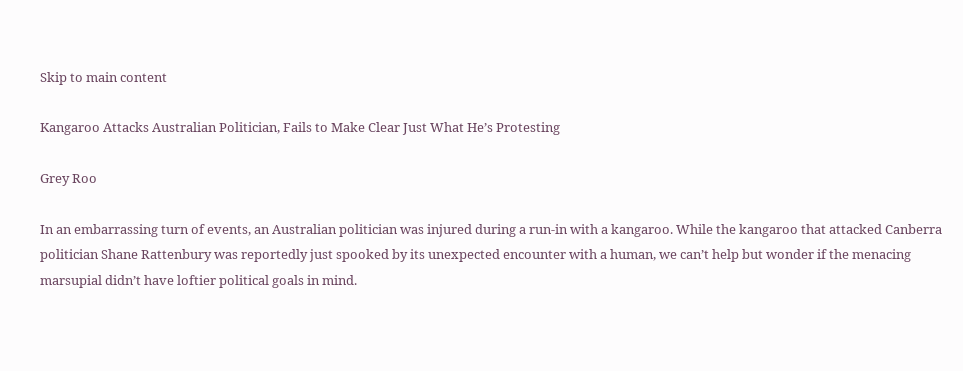Skip to main content

Kangaroo Attacks Australian Politician, Fails to Make Clear Just What He’s Protesting

Grey Roo

In an embarrassing turn of events, an Australian politician was injured during a run-in with a kangaroo. While the kangaroo that attacked Canberra politician Shane Rattenbury was reportedly just spooked by its unexpected encounter with a human, we can’t help but wonder if the menacing marsupial didn’t have loftier political goals in mind.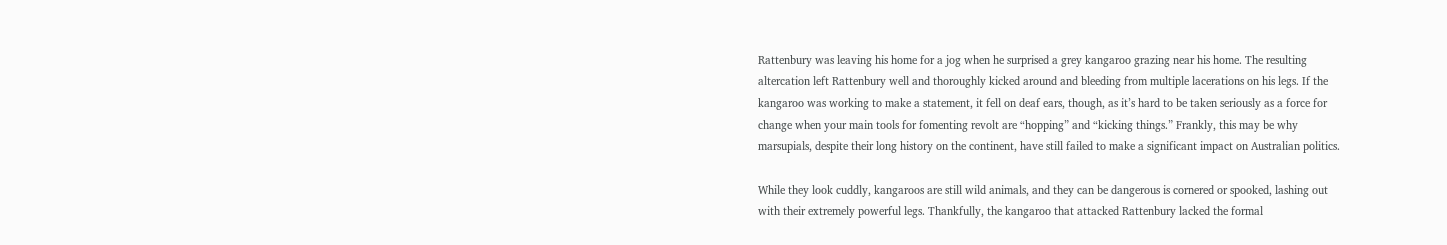Rattenbury was leaving his home for a jog when he surprised a grey kangaroo grazing near his home. The resulting altercation left Rattenbury well and thoroughly kicked around and bleeding from multiple lacerations on his legs. If the kangaroo was working to make a statement, it fell on deaf ears, though, as it’s hard to be taken seriously as a force for change when your main tools for fomenting revolt are “hopping” and “kicking things.” Frankly, this may be why marsupials, despite their long history on the continent, have still failed to make a significant impact on Australian politics.

While they look cuddly, kangaroos are still wild animals, and they can be dangerous is cornered or spooked, lashing out with their extremely powerful legs. Thankfully, the kangaroo that attacked Rattenbury lacked the formal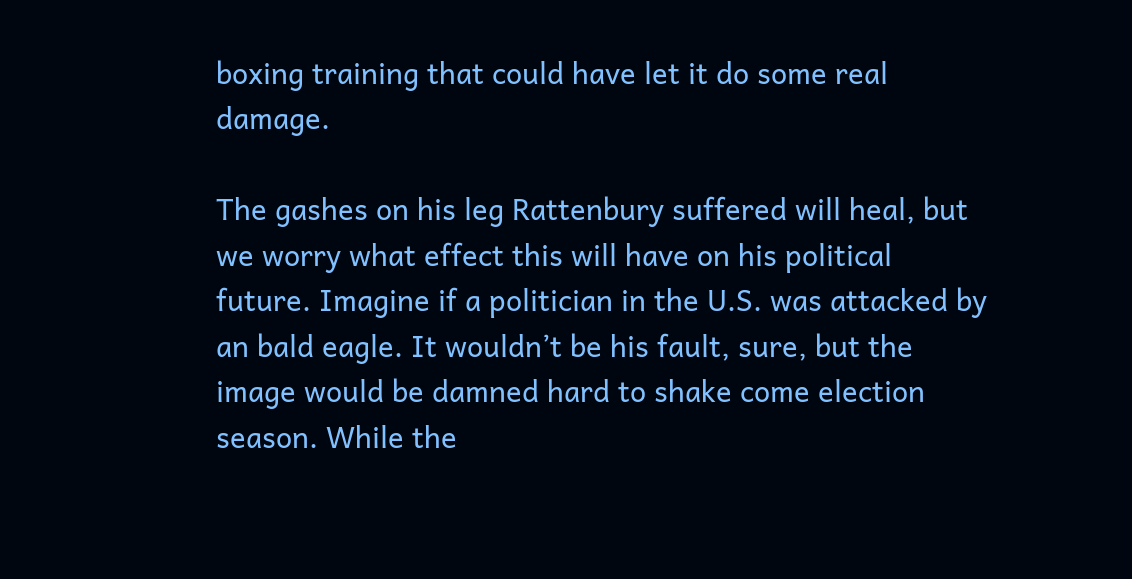boxing training that could have let it do some real damage.

The gashes on his leg Rattenbury suffered will heal, but we worry what effect this will have on his political future. Imagine if a politician in the U.S. was attacked by an bald eagle. It wouldn’t be his fault, sure, but the image would be damned hard to shake come election season. While the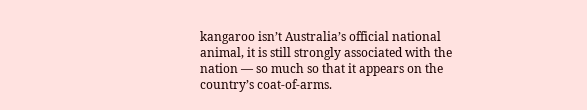kangaroo isn’t Australia’s official national animal, it is still strongly associated with the nation — so much so that it appears on the country’s coat-of-arms.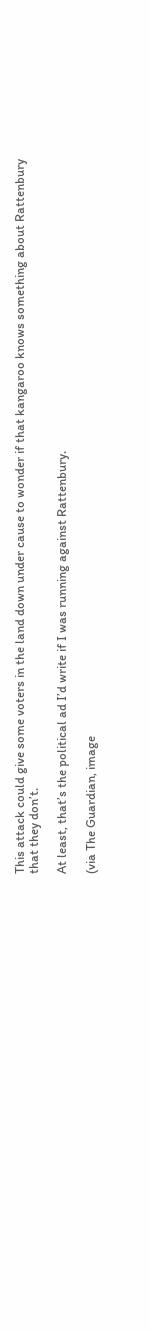This attack could give some voters in the land down under cause to wonder if that kangaroo knows something about Rattenbury that they don’t.

At least, that’s the political ad I’d write if I was running against Rattenbury.

(via The Guardian, image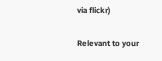via flickr)

Relevant to your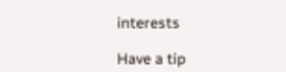interests

Have a tip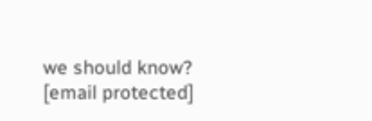we should know? [email protected]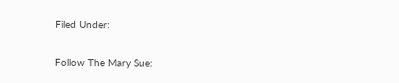Filed Under:

Follow The Mary Sue: